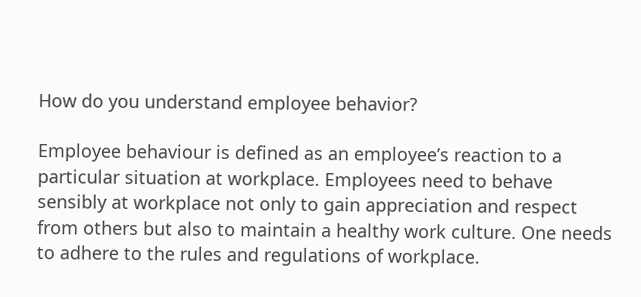How do you understand employee behavior?

Employee behaviour is defined as an employee’s reaction to a particular situation at workplace. Employees need to behave sensibly at workplace not only to gain appreciation and respect from others but also to maintain a healthy work culture. One needs to adhere to the rules and regulations of workplace.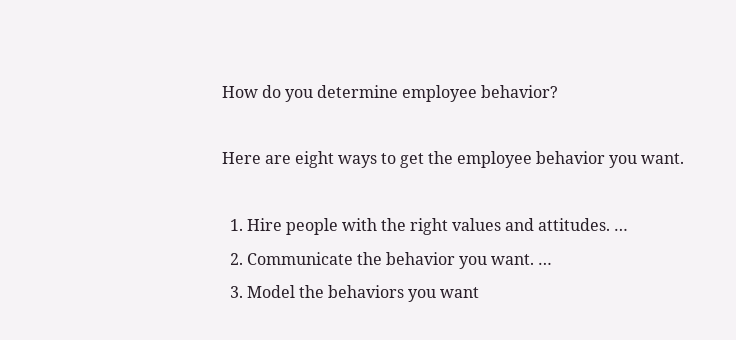How do you determine employee behavior?

Here are eight ways to get the employee behavior you want.

  1. Hire people with the right values and attitudes. …
  2. Communicate the behavior you want. …
  3. Model the behaviors you want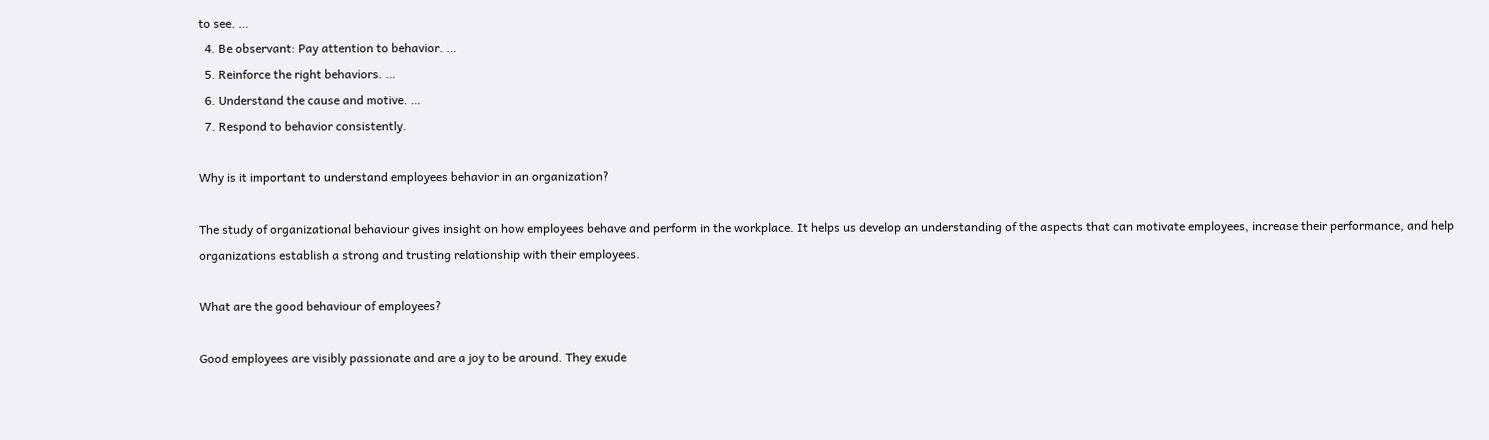to see. …
  4. Be observant: Pay attention to behavior. …
  5. Reinforce the right behaviors. …
  6. Understand the cause and motive. …
  7. Respond to behavior consistently.

Why is it important to understand employees behavior in an organization?

The study of organizational behaviour gives insight on how employees behave and perform in the workplace. It helps us develop an understanding of the aspects that can motivate employees, increase their performance, and help organizations establish a strong and trusting relationship with their employees.

What are the good behaviour of employees?

Good employees are visibly passionate and are a joy to be around. They exude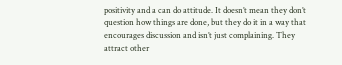positivity and a can do attitude. It doesn’t mean they don’t question how things are done, but they do it in a way that encourages discussion and isn’t just complaining. They attract other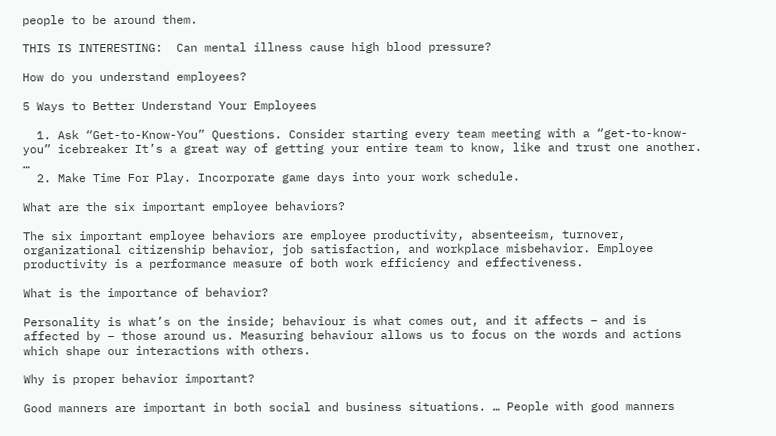people to be around them.

THIS IS INTERESTING:  Can mental illness cause high blood pressure?

How do you understand employees?

5 Ways to Better Understand Your Employees

  1. Ask “Get-to-Know-You” Questions. Consider starting every team meeting with a “get-to-know-you” icebreaker It’s a great way of getting your entire team to know, like and trust one another. …
  2. Make Time For Play. Incorporate game days into your work schedule.

What are the six important employee behaviors?

The six important employee behaviors are employee productivity, absenteeism, turnover, organizational citizenship behavior, job satisfaction, and workplace misbehavior. Employee productivity is a performance measure of both work efficiency and effectiveness.

What is the importance of behavior?

Personality is what’s on the inside; behaviour is what comes out, and it affects – and is affected by – those around us. Measuring behaviour allows us to focus on the words and actions which shape our interactions with others.

Why is proper behavior important?

Good manners are important in both social and business situations. … People with good manners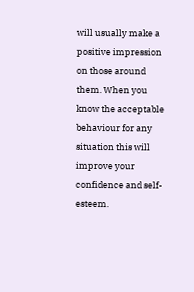will usually make a positive impression on those around them. When you know the acceptable behaviour for any situation this will improve your confidence and self-esteem.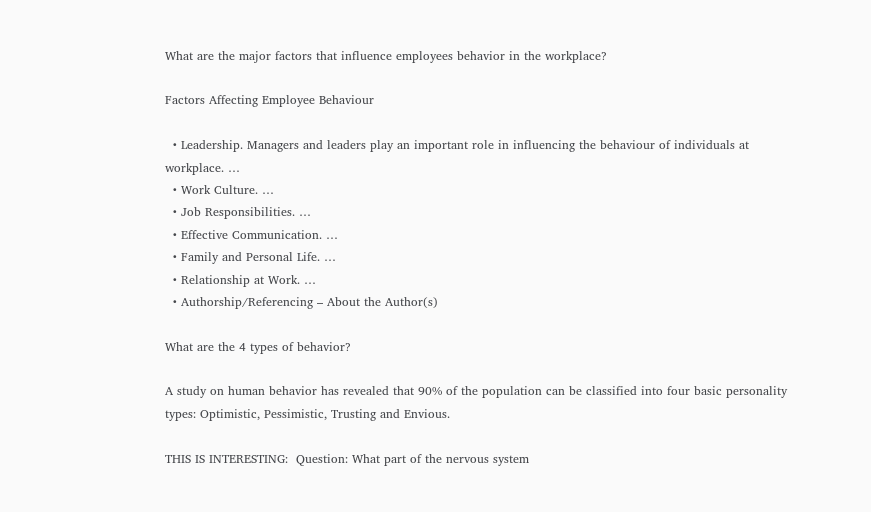What are the major factors that influence employees behavior in the workplace?

Factors Affecting Employee Behaviour

  • Leadership. Managers and leaders play an important role in influencing the behaviour of individuals at workplace. …
  • Work Culture. …
  • Job Responsibilities. …
  • Effective Communication. …
  • Family and Personal Life. …
  • Relationship at Work. …
  • Authorship/Referencing – About the Author(s)

What are the 4 types of behavior?

A study on human behavior has revealed that 90% of the population can be classified into four basic personality types: Optimistic, Pessimistic, Trusting and Envious.

THIS IS INTERESTING:  Question: What part of the nervous system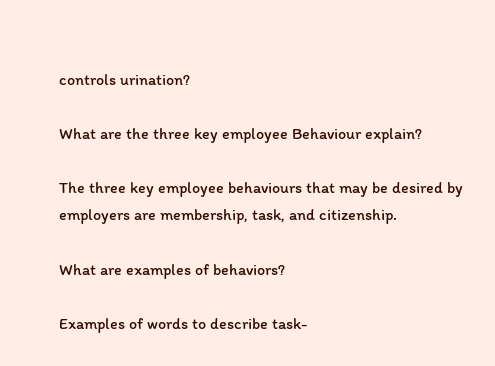controls urination?

What are the three key employee Behaviour explain?

The three key employee behaviours that may be desired by employers are membership, task, and citizenship.

What are examples of behaviors?

Examples of words to describe task-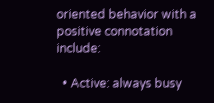oriented behavior with a positive connotation include:

  • Active: always busy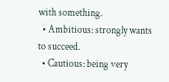with something.
  • Ambitious: strongly wants to succeed.
  • Cautious: being very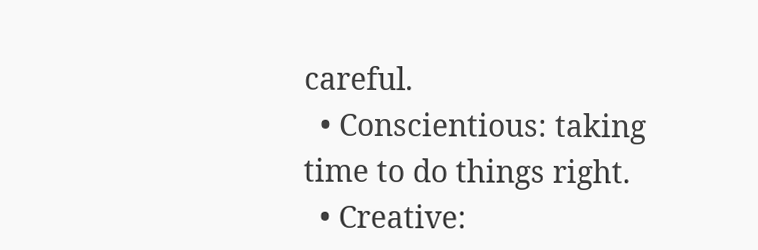careful.
  • Conscientious: taking time to do things right.
  • Creative: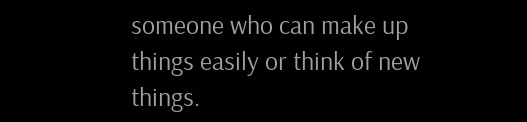someone who can make up things easily or think of new things.